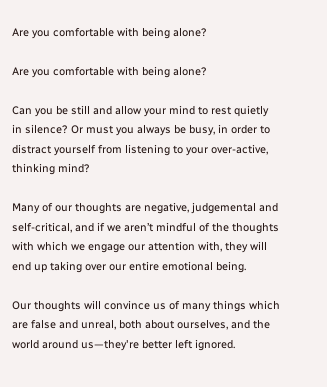Are you comfortable with being alone?

Are you comfortable with being alone?

Can you be still and allow your mind to rest quietly in silence? Or must you always be busy, in order to distract yourself from listening to your over-active, thinking mind?

Many of our thoughts are negative, judgemental and self-critical, and if we aren’t mindful of the thoughts with which we engage our attention with, they will end up taking over our entire emotional being.

Our thoughts will convince us of many things which are false and unreal, both about ourselves, and the world around us—they're better left ignored.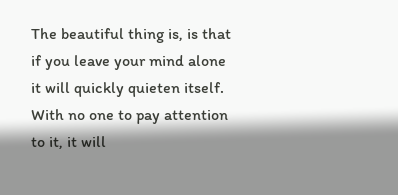The beautiful thing is, is that if you leave your mind alone it will quickly quieten itself. With no one to pay attention to it, it will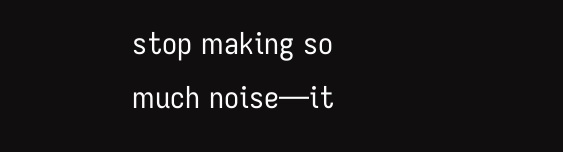stop making so much noise—it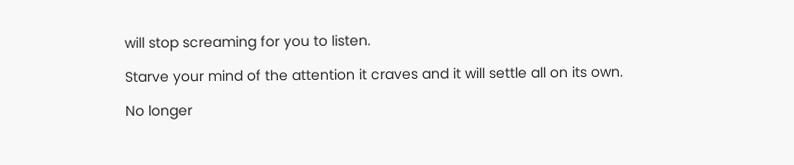will stop screaming for you to listen.

Starve your mind of the attention it craves and it will settle all on its own.

No longer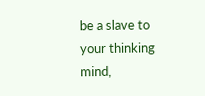be a slave to your thinking mind,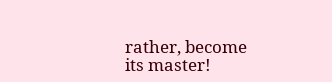rather, become its master!